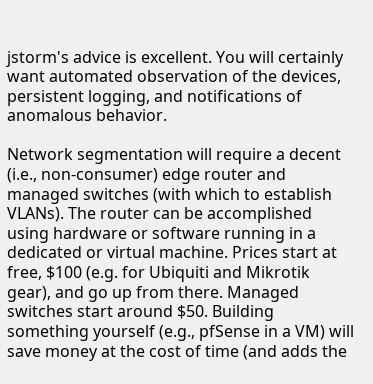jstorm's advice is excellent. You will certainly want automated observation of the devices, persistent logging, and notifications of anomalous behavior.

Network segmentation will require a decent (i.e., non-consumer) edge router and managed switches (with which to establish VLANs). The router can be accomplished using hardware or software running in a dedicated or virtual machine. Prices start at free, $100 (e.g. for Ubiquiti and Mikrotik gear), and go up from there. Managed switches start around $50. Building something yourself (e.g., pfSense in a VM) will save money at the cost of time (and adds the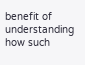benefit of understanding how such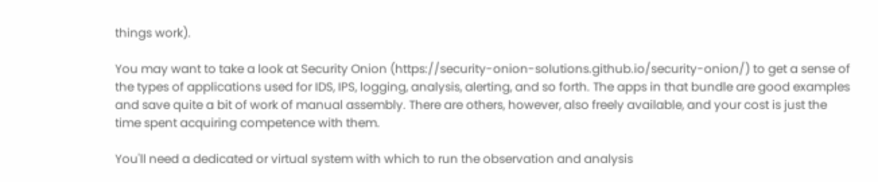things work).

You may want to take a look at Security Onion (https://security-onion-solutions.github.io/security-onion/) to get a sense of the types of applications used for IDS, IPS, logging, analysis, alerting, and so forth. The apps in that bundle are good examples and save quite a bit of work of manual assembly. There are others, however, also freely available, and your cost is just the time spent acquiring competence with them.

You'll need a dedicated or virtual system with which to run the observation and analysis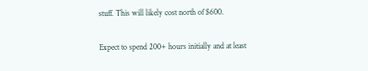stuff. This will likely cost north of $600.

Expect to spend 200+ hours initially and at least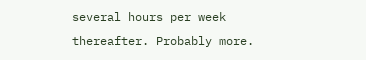several hours per week thereafter. Probably more.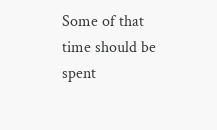Some of that time should be spent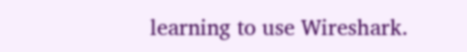learning to use Wireshark.